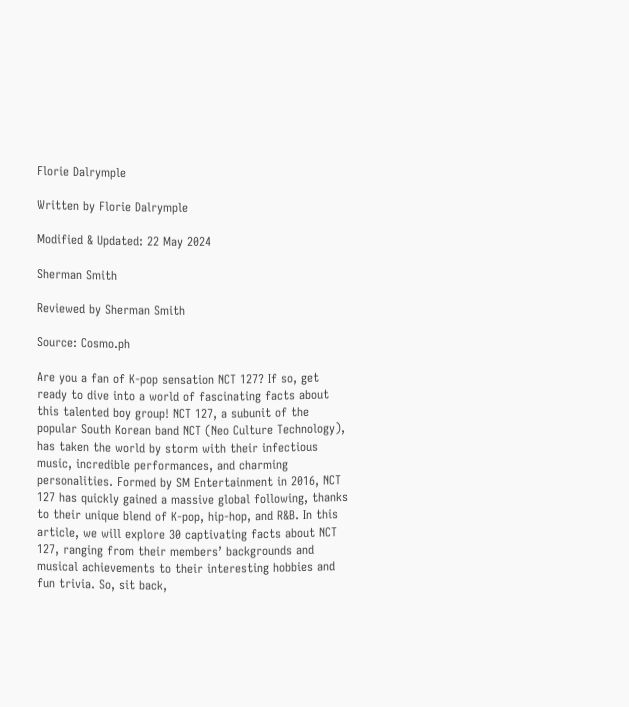Florie Dalrymple

Written by Florie Dalrymple

Modified & Updated: 22 May 2024

Sherman Smith

Reviewed by Sherman Smith

Source: Cosmo.ph

Are you a fan of K-pop sensation NCT 127? If so, get ready to dive into a world of fascinating facts about this talented boy group! NCT 127, a subunit of the popular South Korean band NCT (Neo Culture Technology), has taken the world by storm with their infectious music, incredible performances, and charming personalities. Formed by SM Entertainment in 2016, NCT 127 has quickly gained a massive global following, thanks to their unique blend of K-pop, hip-hop, and R&B. In this article, we will explore 30 captivating facts about NCT 127, ranging from their members’ backgrounds and musical achievements to their interesting hobbies and fun trivia. So, sit back,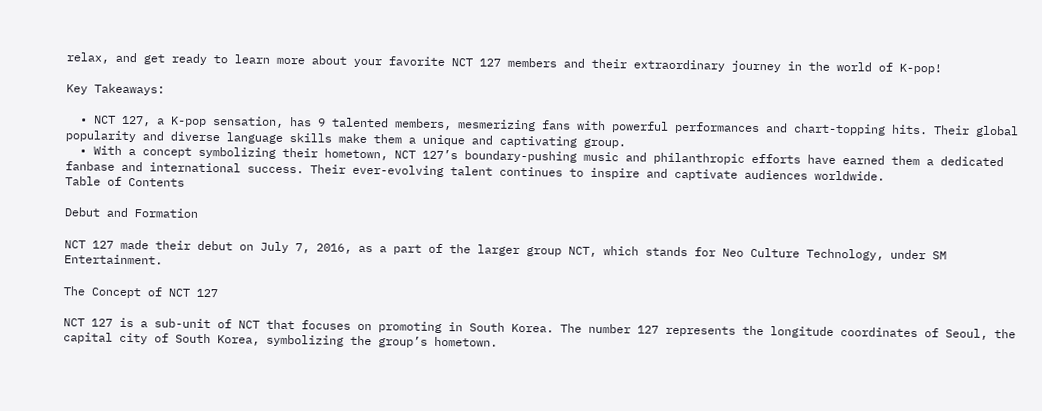relax, and get ready to learn more about your favorite NCT 127 members and their extraordinary journey in the world of K-pop!

Key Takeaways:

  • NCT 127, a K-pop sensation, has 9 talented members, mesmerizing fans with powerful performances and chart-topping hits. Their global popularity and diverse language skills make them a unique and captivating group.
  • With a concept symbolizing their hometown, NCT 127’s boundary-pushing music and philanthropic efforts have earned them a dedicated fanbase and international success. Their ever-evolving talent continues to inspire and captivate audiences worldwide.
Table of Contents

Debut and Formation

NCT 127 made their debut on July 7, 2016, as a part of the larger group NCT, which stands for Neo Culture Technology, under SM Entertainment.

The Concept of NCT 127

NCT 127 is a sub-unit of NCT that focuses on promoting in South Korea. The number 127 represents the longitude coordinates of Seoul, the capital city of South Korea, symbolizing the group’s hometown.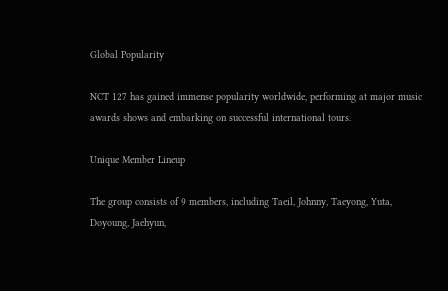Global Popularity

NCT 127 has gained immense popularity worldwide, performing at major music awards shows and embarking on successful international tours.

Unique Member Lineup

The group consists of 9 members, including Taeil, Johnny, Taeyong, Yuta, Doyoung, Jaehyun,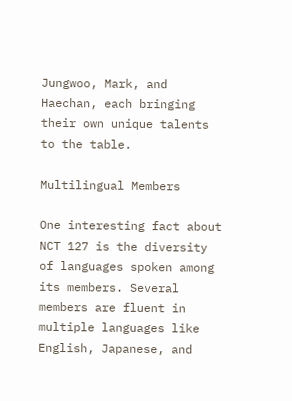Jungwoo, Mark, and Haechan, each bringing their own unique talents to the table.

Multilingual Members

One interesting fact about NCT 127 is the diversity of languages spoken among its members. Several members are fluent in multiple languages like English, Japanese, and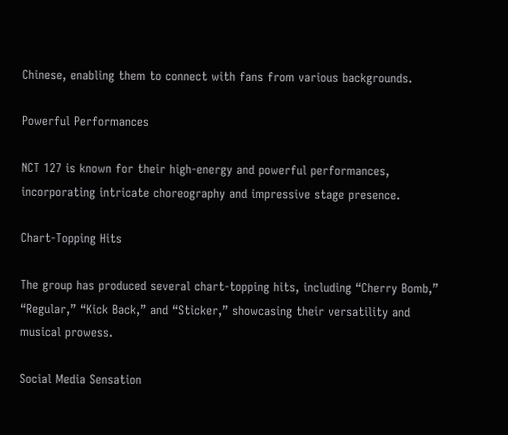Chinese, enabling them to connect with fans from various backgrounds.

Powerful Performances

NCT 127 is known for their high-energy and powerful performances, incorporating intricate choreography and impressive stage presence.

Chart-Topping Hits

The group has produced several chart-topping hits, including “Cherry Bomb,” “Regular,” “Kick Back,” and “Sticker,” showcasing their versatility and musical prowess.

Social Media Sensation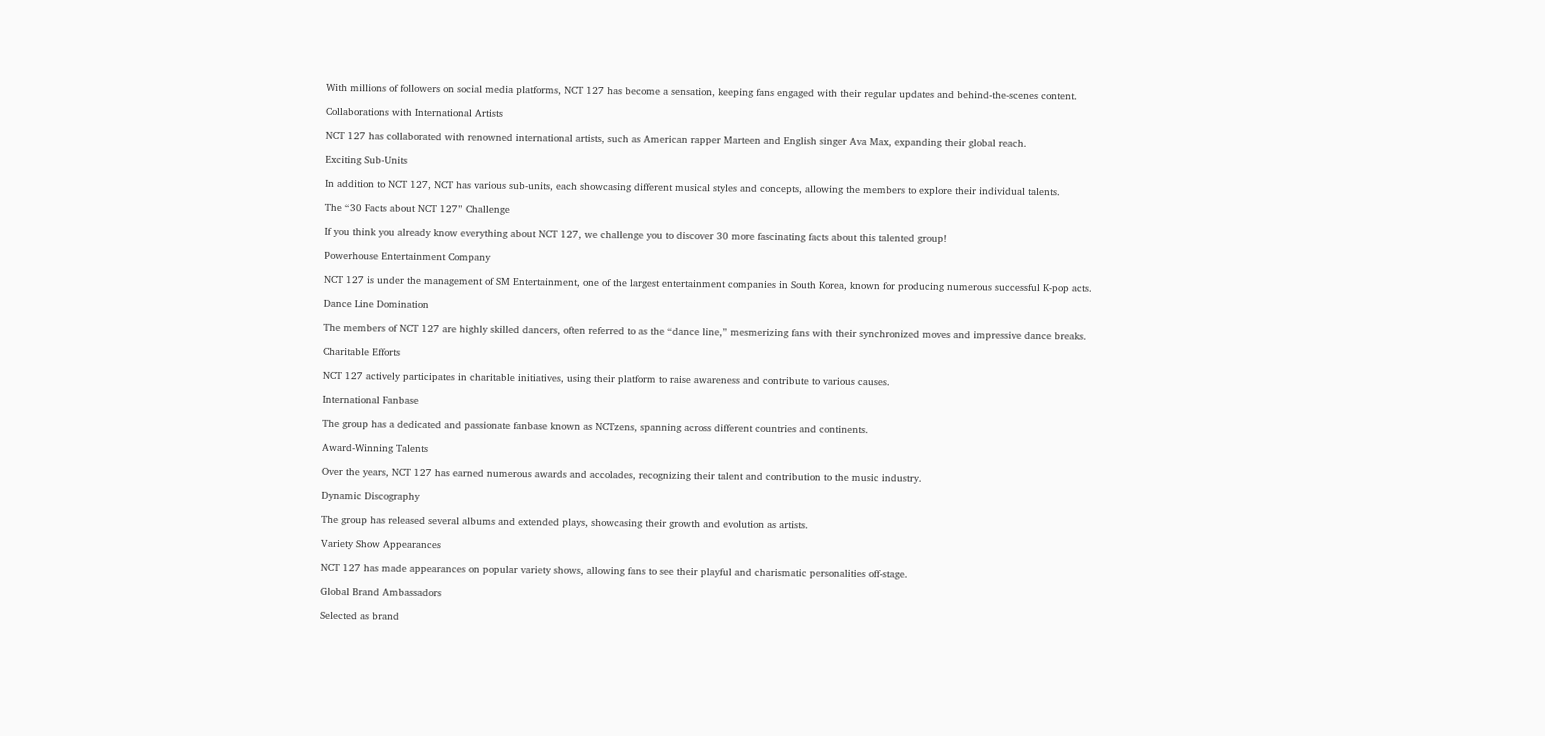With millions of followers on social media platforms, NCT 127 has become a sensation, keeping fans engaged with their regular updates and behind-the-scenes content.

Collaborations with International Artists

NCT 127 has collaborated with renowned international artists, such as American rapper Marteen and English singer Ava Max, expanding their global reach.

Exciting Sub-Units

In addition to NCT 127, NCT has various sub-units, each showcasing different musical styles and concepts, allowing the members to explore their individual talents.

The “30 Facts about NCT 127” Challenge

If you think you already know everything about NCT 127, we challenge you to discover 30 more fascinating facts about this talented group!

Powerhouse Entertainment Company

NCT 127 is under the management of SM Entertainment, one of the largest entertainment companies in South Korea, known for producing numerous successful K-pop acts.

Dance Line Domination

The members of NCT 127 are highly skilled dancers, often referred to as the “dance line,” mesmerizing fans with their synchronized moves and impressive dance breaks.

Charitable Efforts

NCT 127 actively participates in charitable initiatives, using their platform to raise awareness and contribute to various causes.

International Fanbase

The group has a dedicated and passionate fanbase known as NCTzens, spanning across different countries and continents.

Award-Winning Talents

Over the years, NCT 127 has earned numerous awards and accolades, recognizing their talent and contribution to the music industry.

Dynamic Discography

The group has released several albums and extended plays, showcasing their growth and evolution as artists.

Variety Show Appearances

NCT 127 has made appearances on popular variety shows, allowing fans to see their playful and charismatic personalities off-stage.

Global Brand Ambassadors

Selected as brand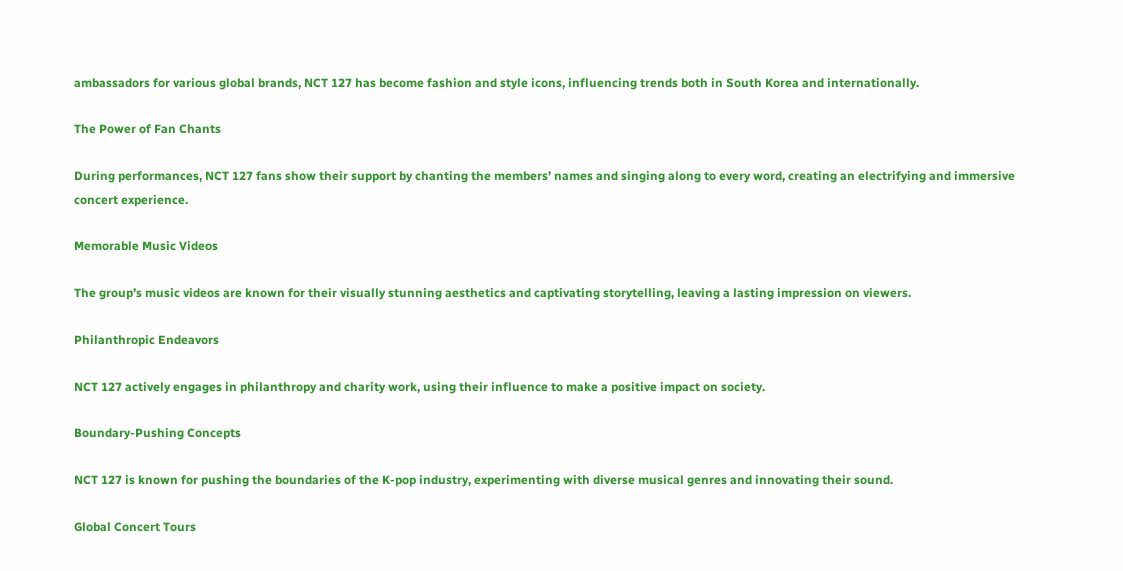ambassadors for various global brands, NCT 127 has become fashion and style icons, influencing trends both in South Korea and internationally.

The Power of Fan Chants

During performances, NCT 127 fans show their support by chanting the members’ names and singing along to every word, creating an electrifying and immersive concert experience.

Memorable Music Videos

The group’s music videos are known for their visually stunning aesthetics and captivating storytelling, leaving a lasting impression on viewers.

Philanthropic Endeavors

NCT 127 actively engages in philanthropy and charity work, using their influence to make a positive impact on society.

Boundary-Pushing Concepts

NCT 127 is known for pushing the boundaries of the K-pop industry, experimenting with diverse musical genres and innovating their sound.

Global Concert Tours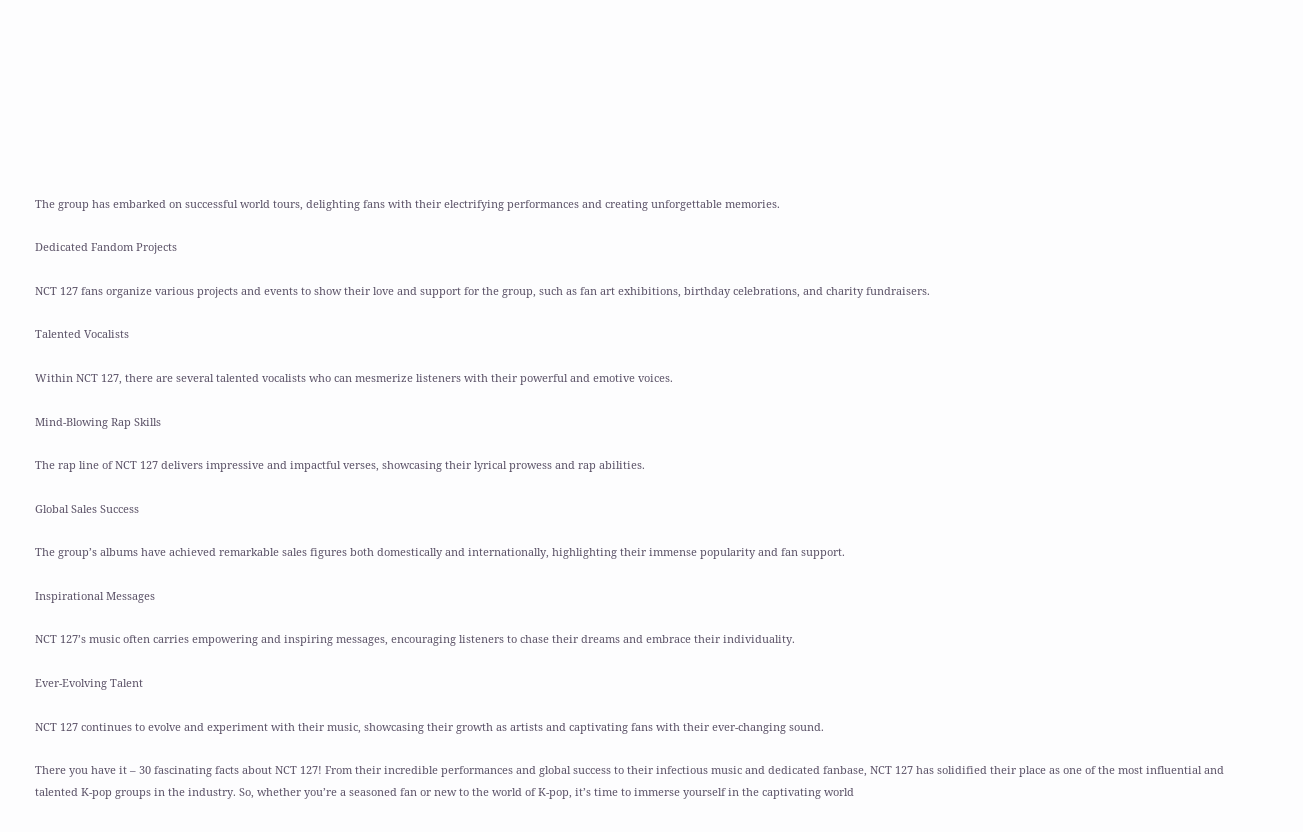The group has embarked on successful world tours, delighting fans with their electrifying performances and creating unforgettable memories.

Dedicated Fandom Projects

NCT 127 fans organize various projects and events to show their love and support for the group, such as fan art exhibitions, birthday celebrations, and charity fundraisers.

Talented Vocalists

Within NCT 127, there are several talented vocalists who can mesmerize listeners with their powerful and emotive voices.

Mind-Blowing Rap Skills

The rap line of NCT 127 delivers impressive and impactful verses, showcasing their lyrical prowess and rap abilities.

Global Sales Success

The group’s albums have achieved remarkable sales figures both domestically and internationally, highlighting their immense popularity and fan support.

Inspirational Messages

NCT 127’s music often carries empowering and inspiring messages, encouraging listeners to chase their dreams and embrace their individuality.

Ever-Evolving Talent

NCT 127 continues to evolve and experiment with their music, showcasing their growth as artists and captivating fans with their ever-changing sound.

There you have it – 30 fascinating facts about NCT 127! From their incredible performances and global success to their infectious music and dedicated fanbase, NCT 127 has solidified their place as one of the most influential and talented K-pop groups in the industry. So, whether you’re a seasoned fan or new to the world of K-pop, it’s time to immerse yourself in the captivating world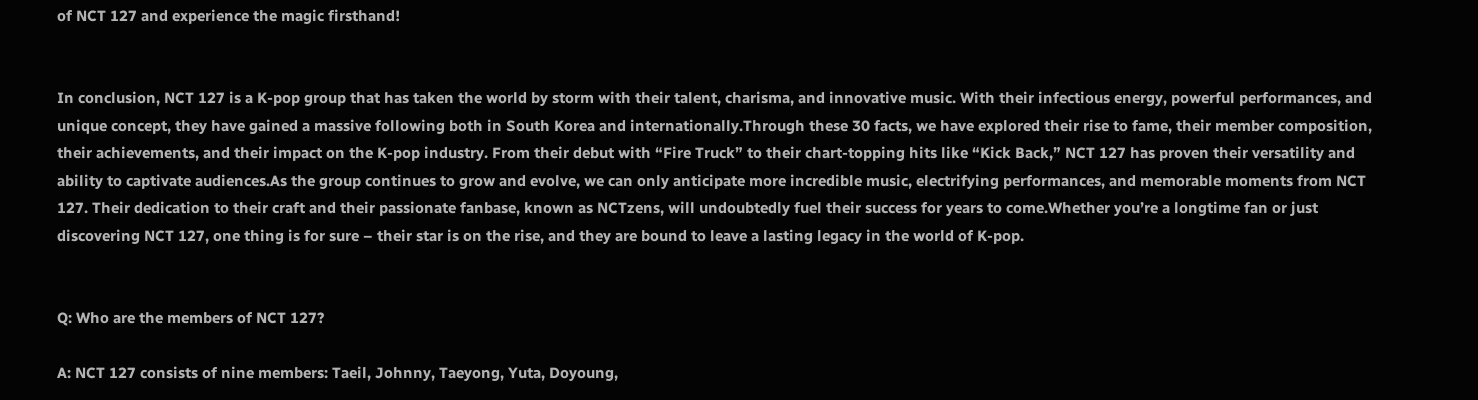of NCT 127 and experience the magic firsthand!


In conclusion, NCT 127 is a K-pop group that has taken the world by storm with their talent, charisma, and innovative music. With their infectious energy, powerful performances, and unique concept, they have gained a massive following both in South Korea and internationally.Through these 30 facts, we have explored their rise to fame, their member composition, their achievements, and their impact on the K-pop industry. From their debut with “Fire Truck” to their chart-topping hits like “Kick Back,” NCT 127 has proven their versatility and ability to captivate audiences.As the group continues to grow and evolve, we can only anticipate more incredible music, electrifying performances, and memorable moments from NCT 127. Their dedication to their craft and their passionate fanbase, known as NCTzens, will undoubtedly fuel their success for years to come.Whether you’re a longtime fan or just discovering NCT 127, one thing is for sure – their star is on the rise, and they are bound to leave a lasting legacy in the world of K-pop.


Q: Who are the members of NCT 127?

A: NCT 127 consists of nine members: Taeil, Johnny, Taeyong, Yuta, Doyoung,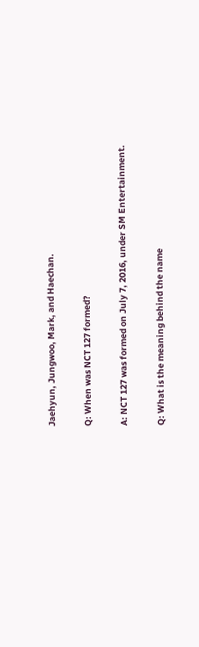Jaehyun, Jungwoo, Mark, and Haechan.

Q: When was NCT 127 formed?

A: NCT 127 was formed on July 7, 2016, under SM Entertainment.

Q: What is the meaning behind the name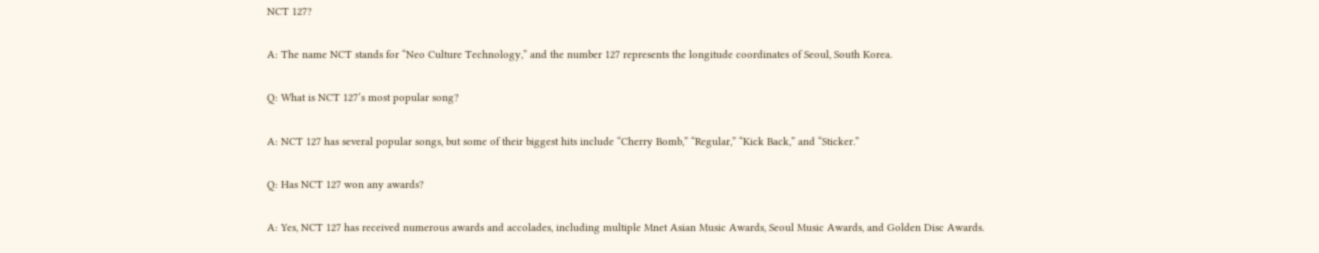NCT 127?

A: The name NCT stands for “Neo Culture Technology,” and the number 127 represents the longitude coordinates of Seoul, South Korea.

Q: What is NCT 127’s most popular song?

A: NCT 127 has several popular songs, but some of their biggest hits include “Cherry Bomb,” “Regular,” “Kick Back,” and “Sticker.”

Q: Has NCT 127 won any awards?

A: Yes, NCT 127 has received numerous awards and accolades, including multiple Mnet Asian Music Awards, Seoul Music Awards, and Golden Disc Awards.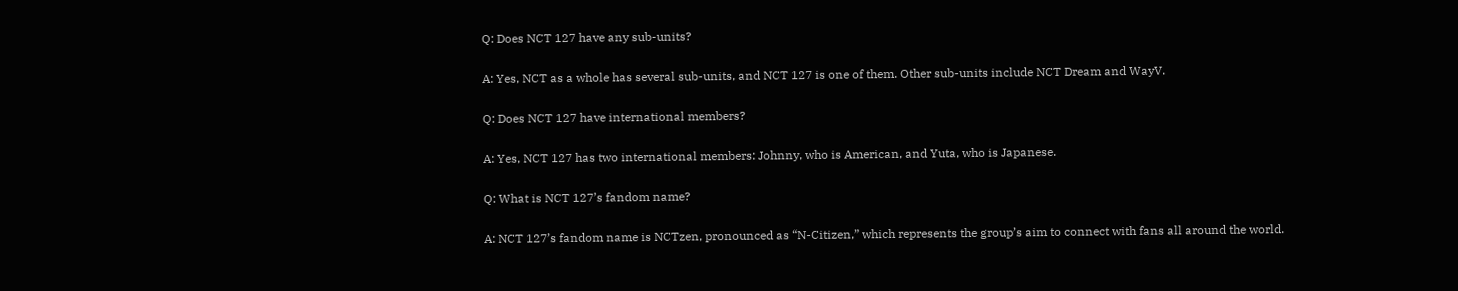Q: Does NCT 127 have any sub-units?

A: Yes, NCT as a whole has several sub-units, and NCT 127 is one of them. Other sub-units include NCT Dream and WayV.

Q: Does NCT 127 have international members?

A: Yes, NCT 127 has two international members: Johnny, who is American, and Yuta, who is Japanese.

Q: What is NCT 127’s fandom name?

A: NCT 127’s fandom name is NCTzen, pronounced as “N-Citizen,” which represents the group’s aim to connect with fans all around the world.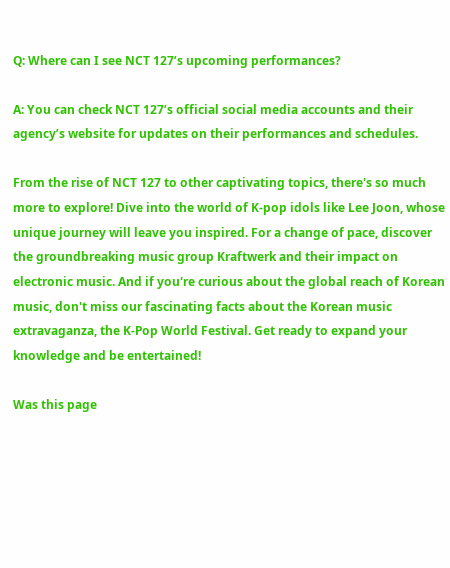Q: Where can I see NCT 127’s upcoming performances?

A: You can check NCT 127’s official social media accounts and their agency’s website for updates on their performances and schedules.

From the rise of NCT 127 to other captivating topics, there's so much more to explore! Dive into the world of K-pop idols like Lee Joon, whose unique journey will leave you inspired. For a change of pace, discover the groundbreaking music group Kraftwerk and their impact on electronic music. And if you're curious about the global reach of Korean music, don't miss our fascinating facts about the Korean music extravaganza, the K-Pop World Festival. Get ready to expand your knowledge and be entertained!

Was this page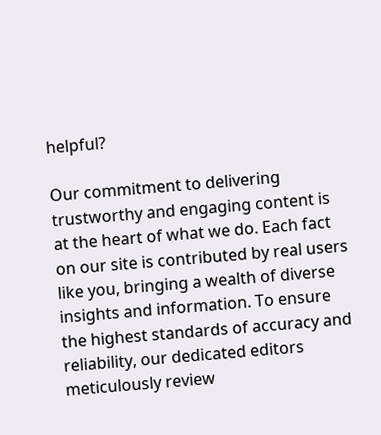helpful?

Our commitment to delivering trustworthy and engaging content is at the heart of what we do. Each fact on our site is contributed by real users like you, bringing a wealth of diverse insights and information. To ensure the highest standards of accuracy and reliability, our dedicated editors meticulously review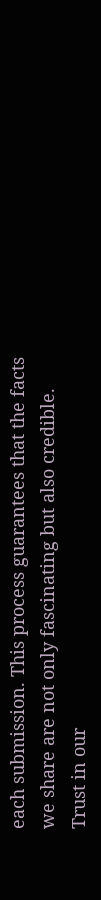each submission. This process guarantees that the facts we share are not only fascinating but also credible. Trust in our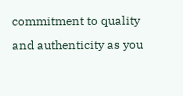commitment to quality and authenticity as you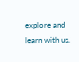explore and learn with us.